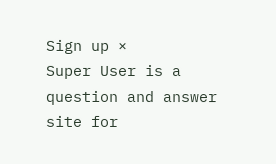Sign up ×
Super User is a question and answer site for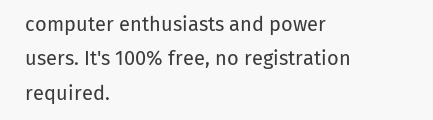computer enthusiasts and power users. It's 100% free, no registration required.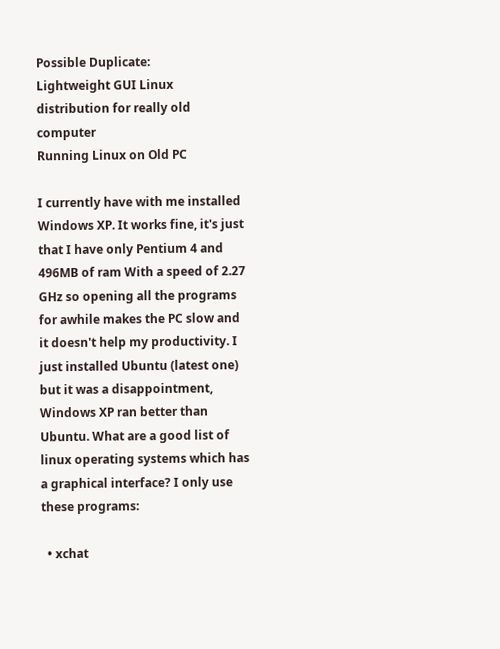Possible Duplicate:
Lightweight GUI Linux distribution for really old computer
Running Linux on Old PC

I currently have with me installed Windows XP. It works fine, it's just that I have only Pentium 4 and 496MB of ram With a speed of 2.27 GHz so opening all the programs for awhile makes the PC slow and it doesn't help my productivity. I just installed Ubuntu (latest one) but it was a disappointment, Windows XP ran better than Ubuntu. What are a good list of linux operating systems which has a graphical interface? I only use these programs:

  • xchat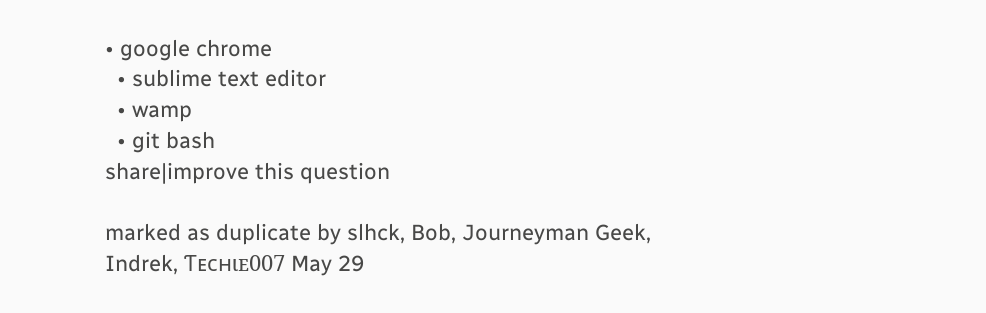• google chrome
  • sublime text editor
  • wamp
  • git bash
share|improve this question

marked as duplicate by slhck, Bob, Journeyman Geek, Indrek, Ƭᴇcʜιᴇ007 May 29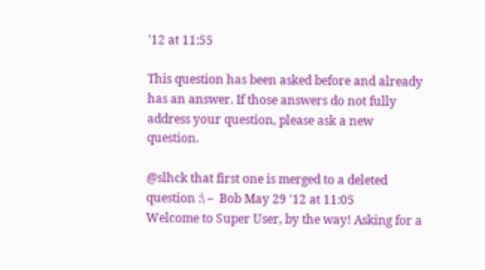'12 at 11:55

This question has been asked before and already has an answer. If those answers do not fully address your question, please ask a new question.

@slhck that first one is merged to a deleted question :\ –  Bob May 29 '12 at 11:05
Welcome to Super User, by the way! Asking for a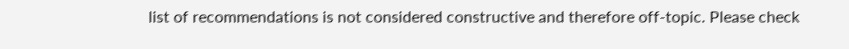list of recommendations is not considered constructive and therefore off-topic. Please check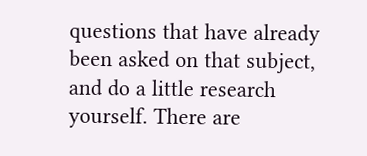questions that have already been asked on that subject, and do a little research yourself. There are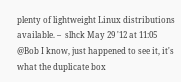plenty of lightweight Linux distributions available. –  slhck May 29 '12 at 11:05
@Bob I know, just happened to see it, it's what the duplicate box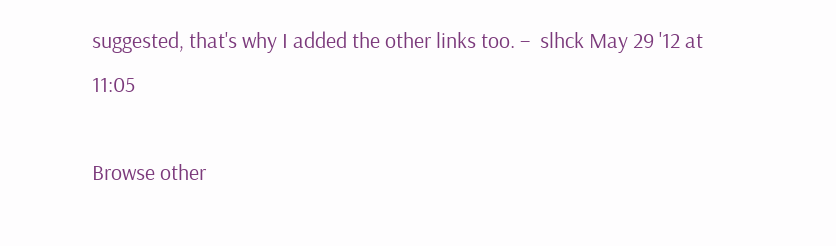suggested, that's why I added the other links too. –  slhck May 29 '12 at 11:05

Browse other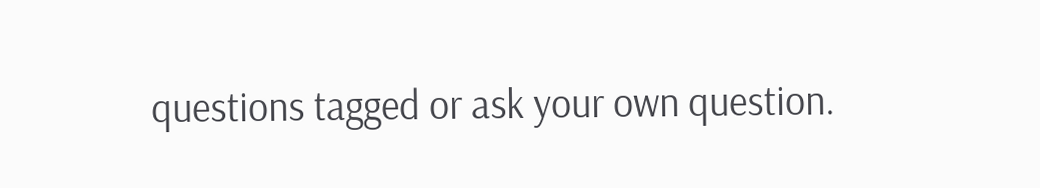questions tagged or ask your own question.